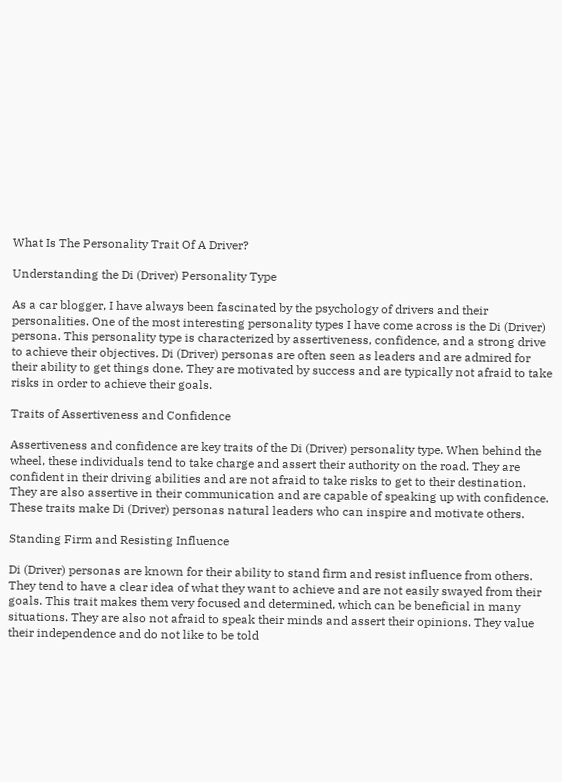What Is The Personality Trait Of A Driver?

Understanding the Di (Driver) Personality Type

As a car blogger, I have always been fascinated by the psychology of drivers and their personalities. One of the most interesting personality types I have come across is the Di (Driver) persona. This personality type is characterized by assertiveness, confidence, and a strong drive to achieve their objectives. Di (Driver) personas are often seen as leaders and are admired for their ability to get things done. They are motivated by success and are typically not afraid to take risks in order to achieve their goals.

Traits of Assertiveness and Confidence

Assertiveness and confidence are key traits of the Di (Driver) personality type. When behind the wheel, these individuals tend to take charge and assert their authority on the road. They are confident in their driving abilities and are not afraid to take risks to get to their destination. They are also assertive in their communication and are capable of speaking up with confidence. These traits make Di (Driver) personas natural leaders who can inspire and motivate others.

Standing Firm and Resisting Influence

Di (Driver) personas are known for their ability to stand firm and resist influence from others. They tend to have a clear idea of what they want to achieve and are not easily swayed from their goals. This trait makes them very focused and determined, which can be beneficial in many situations. They are also not afraid to speak their minds and assert their opinions. They value their independence and do not like to be told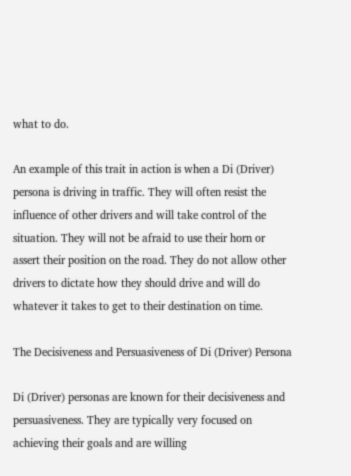what to do.

An example of this trait in action is when a Di (Driver) persona is driving in traffic. They will often resist the influence of other drivers and will take control of the situation. They will not be afraid to use their horn or assert their position on the road. They do not allow other drivers to dictate how they should drive and will do whatever it takes to get to their destination on time.

The Decisiveness and Persuasiveness of Di (Driver) Persona

Di (Driver) personas are known for their decisiveness and persuasiveness. They are typically very focused on achieving their goals and are willing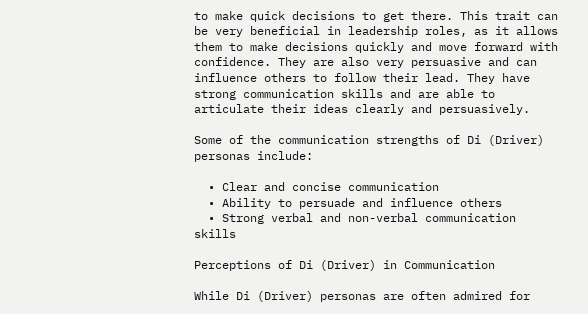to make quick decisions to get there. This trait can be very beneficial in leadership roles, as it allows them to make decisions quickly and move forward with confidence. They are also very persuasive and can influence others to follow their lead. They have strong communication skills and are able to articulate their ideas clearly and persuasively.

Some of the communication strengths of Di (Driver) personas include:

  • Clear and concise communication
  • Ability to persuade and influence others
  • Strong verbal and non-verbal communication skills

Perceptions of Di (Driver) in Communication

While Di (Driver) personas are often admired for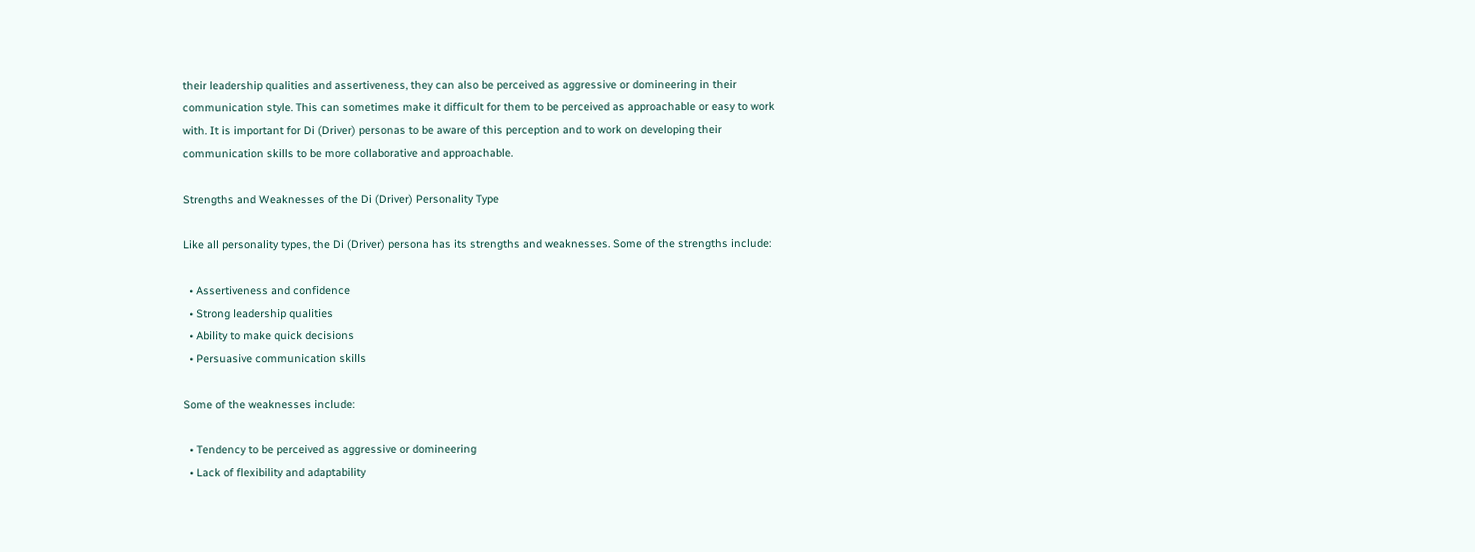their leadership qualities and assertiveness, they can also be perceived as aggressive or domineering in their communication style. This can sometimes make it difficult for them to be perceived as approachable or easy to work with. It is important for Di (Driver) personas to be aware of this perception and to work on developing their communication skills to be more collaborative and approachable.

Strengths and Weaknesses of the Di (Driver) Personality Type

Like all personality types, the Di (Driver) persona has its strengths and weaknesses. Some of the strengths include:

  • Assertiveness and confidence
  • Strong leadership qualities
  • Ability to make quick decisions
  • Persuasive communication skills

Some of the weaknesses include:

  • Tendency to be perceived as aggressive or domineering
  • Lack of flexibility and adaptability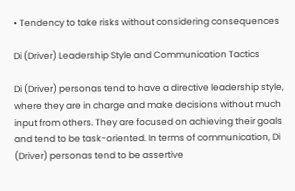• Tendency to take risks without considering consequences

Di (Driver) Leadership Style and Communication Tactics

Di (Driver) personas tend to have a directive leadership style, where they are in charge and make decisions without much input from others. They are focused on achieving their goals and tend to be task-oriented. In terms of communication, Di (Driver) personas tend to be assertive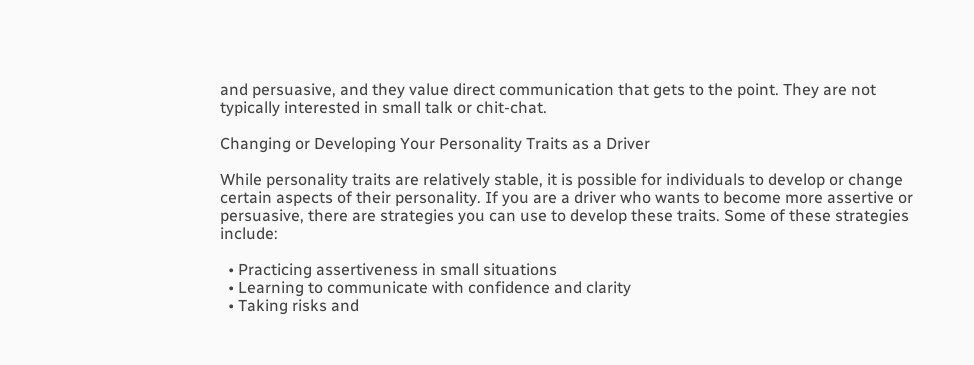and persuasive, and they value direct communication that gets to the point. They are not typically interested in small talk or chit-chat.

Changing or Developing Your Personality Traits as a Driver

While personality traits are relatively stable, it is possible for individuals to develop or change certain aspects of their personality. If you are a driver who wants to become more assertive or persuasive, there are strategies you can use to develop these traits. Some of these strategies include:

  • Practicing assertiveness in small situations
  • Learning to communicate with confidence and clarity
  • Taking risks and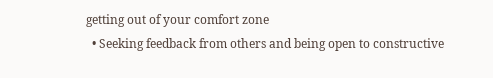getting out of your comfort zone
  • Seeking feedback from others and being open to constructive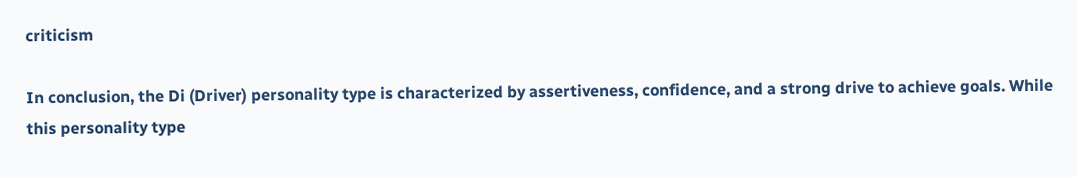criticism

In conclusion, the Di (Driver) personality type is characterized by assertiveness, confidence, and a strong drive to achieve goals. While this personality type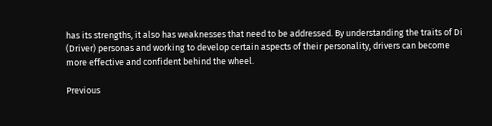has its strengths, it also has weaknesses that need to be addressed. By understanding the traits of Di (Driver) personas and working to develop certain aspects of their personality, drivers can become more effective and confident behind the wheel.

Previous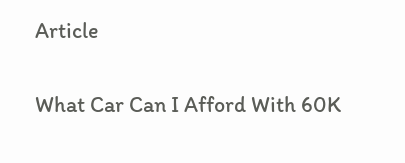Article

What Car Can I Afford With 60K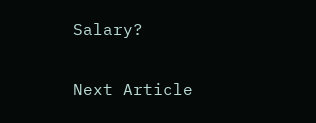Salary?

Next Article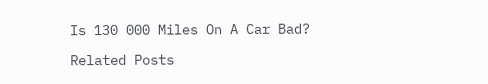Is 130 000 Miles On A Car Bad?

Related Posts